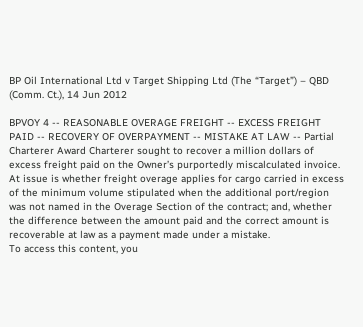BP Oil International Ltd v Target Shipping Ltd (The “Target”) – QBD (Comm. Ct.), 14 Jun 2012

BPVOY 4 -- REASONABLE OVERAGE FREIGHT -- EXCESS FREIGHT PAID -- RECOVERY OF OVERPAYMENT -- MISTAKE AT LAW -- Partial Charterer Award Charterer sought to recover a million dollars of excess freight paid on the Owner’s purportedly miscalculated invoice. At issue is whether freight overage applies for cargo carried in excess of the minimum volume stipulated when the additional port/region was not named in the Overage Section of the contract; and, whether the difference between the amount paid and the correct amount is recoverable at law as a payment made under a mistake.
To access this content, you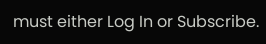must either Log In or Subscribe.